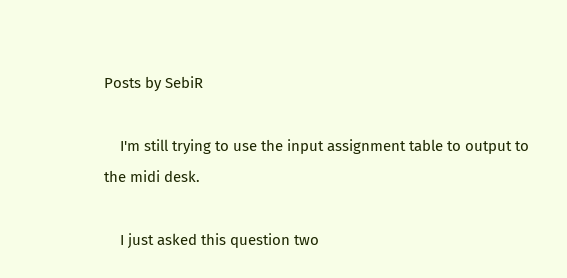Posts by SebiR

    I'm still trying to use the input assignment table to output to the midi desk.

    I just asked this question two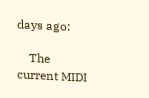days ago:

    The current MIDI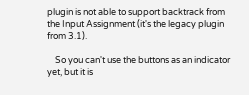plugin is not able to support backtrack from the Input Assignment (it's the legacy plugin from 3.1).

    So you can't use the buttons as an indicator yet, but it is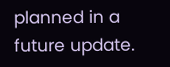planned in a future update.